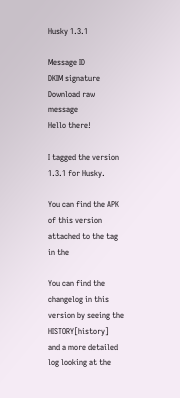Husky 1.3.1

Message ID
DKIM signature
Download raw message
Hello there!

I tagged the version 1.3.1 for Husky.

You can find the APK of this version attached to the tag in the

You can find the changelog in this version by seeing the HISTORY[history]
and a more detailed log looking at the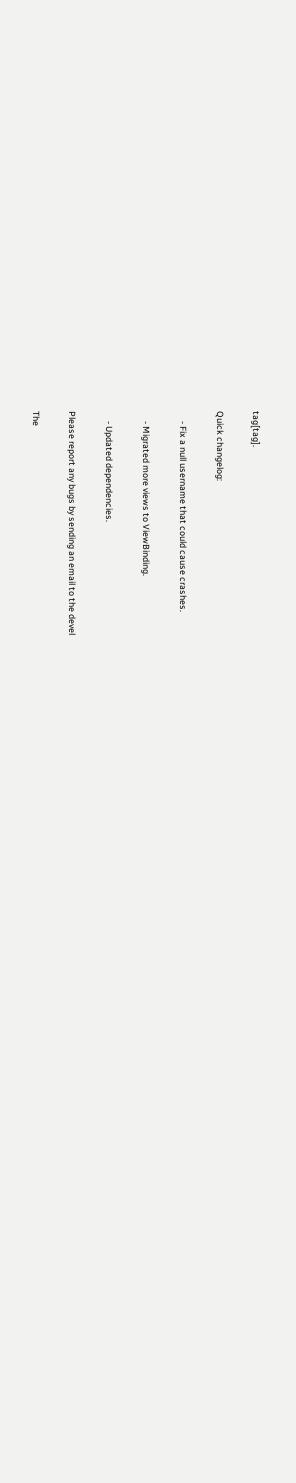tag[tag].

Quick changelog:

     - Fix a null username that could cause crashes.

     - Migrated more views to ViewBinding.

     - Updated dependencies.

Please report any bugs by sending an email to the devel

The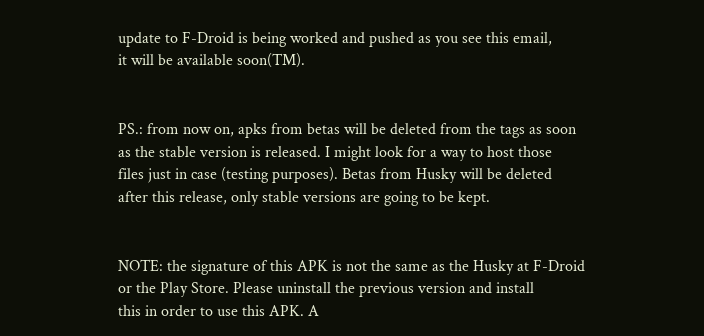update to F-Droid is being worked and pushed as you see this email,
it will be available soon(TM).


PS.: from now on, apks from betas will be deleted from the tags as soon
as the stable version is released. I might look for a way to host those
files just in case (testing purposes). Betas from Husky will be deleted
after this release, only stable versions are going to be kept.


NOTE: the signature of this APK is not the same as the Husky at F-Droid
or the Play Store. Please uninstall the previous version and install
this in order to use this APK. A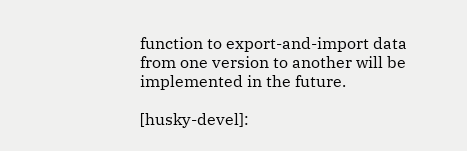function to export-and-import data
from one version to another will be implemented in the future.

[husky-devel]: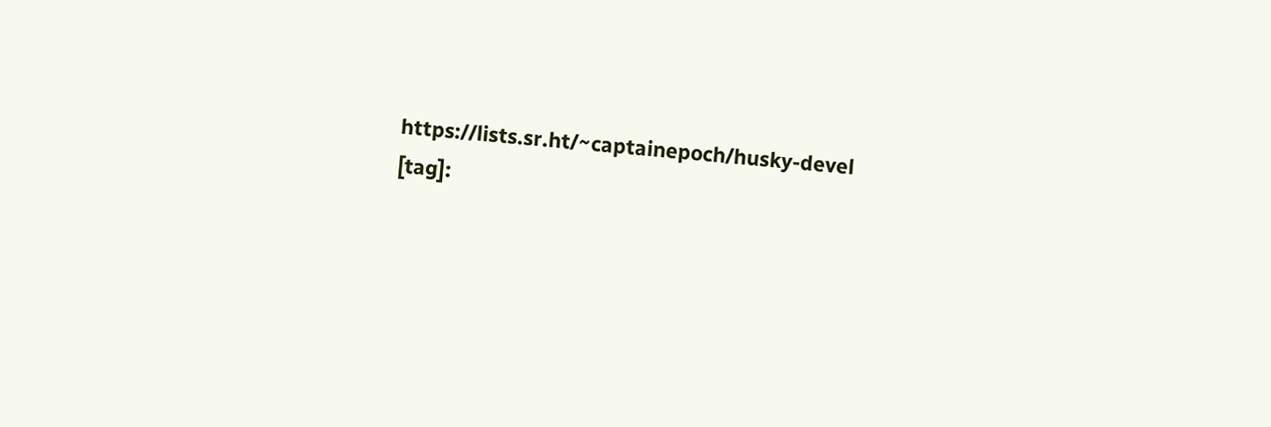https://lists.sr.ht/~captainepoch/husky-devel
[tag]: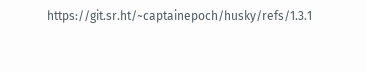https://git.sr.ht/~captainepoch/husky/refs/1.3.1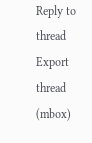Reply to thread Export thread (mbox)